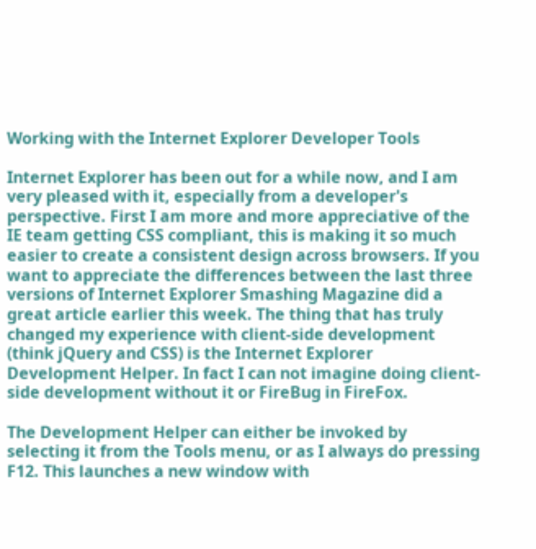Working with the Internet Explorer Developer Tools

Internet Explorer has been out for a while now, and I am very pleased with it, especially from a developer's perspective. First I am more and more appreciative of the IE team getting CSS compliant, this is making it so much easier to create a consistent design across browsers. If you want to appreciate the differences between the last three versions of Internet Explorer Smashing Magazine did a great article earlier this week. The thing that has truly changed my experience with client-side development (think jQuery and CSS) is the Internet Explorer Development Helper. In fact I can not imagine doing client-side development without it or FireBug in FireFox.

The Development Helper can either be invoked by selecting it from the Tools menu, or as I always do pressing F12. This launches a new window with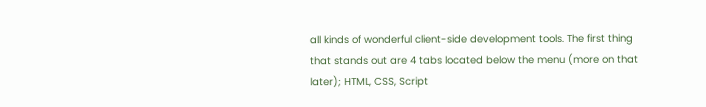all kinds of wonderful client-side development tools. The first thing that stands out are 4 tabs located below the menu (more on that later); HTML, CSS, Script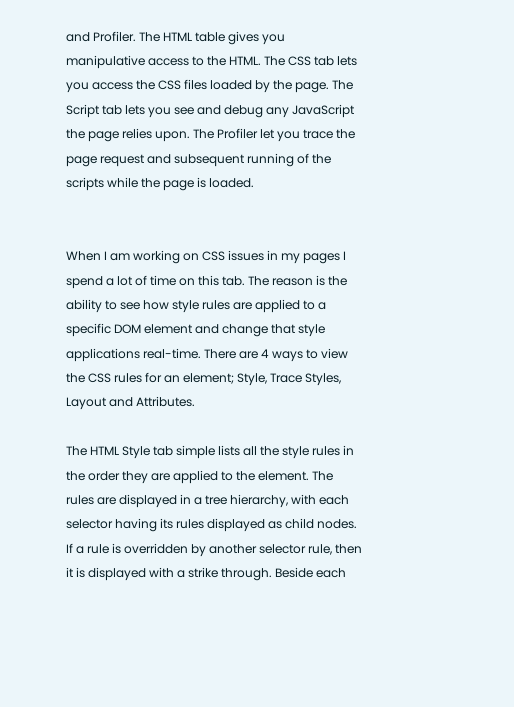and Profiler. The HTML table gives you manipulative access to the HTML. The CSS tab lets you access the CSS files loaded by the page. The Script tab lets you see and debug any JavaScript the page relies upon. The Profiler let you trace the page request and subsequent running of the scripts while the page is loaded.


When I am working on CSS issues in my pages I spend a lot of time on this tab. The reason is the ability to see how style rules are applied to a specific DOM element and change that style applications real-time. There are 4 ways to view the CSS rules for an element; Style, Trace Styles, Layout and Attributes.

The HTML Style tab simple lists all the style rules in the order they are applied to the element. The rules are displayed in a tree hierarchy, with each selector having its rules displayed as child nodes. If a rule is overridden by another selector rule, then it is displayed with a strike through. Beside each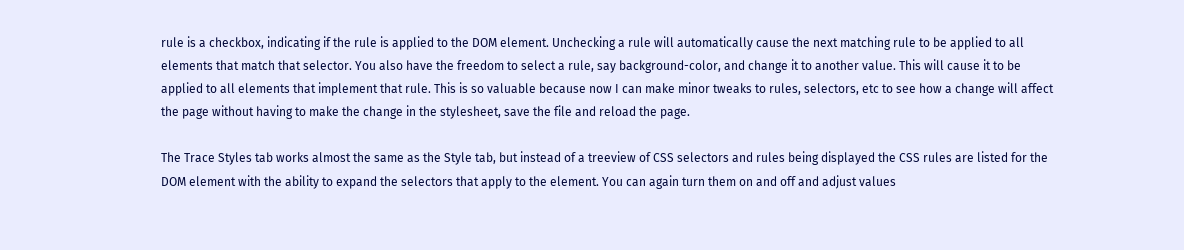rule is a checkbox, indicating if the rule is applied to the DOM element. Unchecking a rule will automatically cause the next matching rule to be applied to all elements that match that selector. You also have the freedom to select a rule, say background-color, and change it to another value. This will cause it to be applied to all elements that implement that rule. This is so valuable because now I can make minor tweaks to rules, selectors, etc to see how a change will affect the page without having to make the change in the stylesheet, save the file and reload the page.

The Trace Styles tab works almost the same as the Style tab, but instead of a treeview of CSS selectors and rules being displayed the CSS rules are listed for the DOM element with the ability to expand the selectors that apply to the element. You can again turn them on and off and adjust values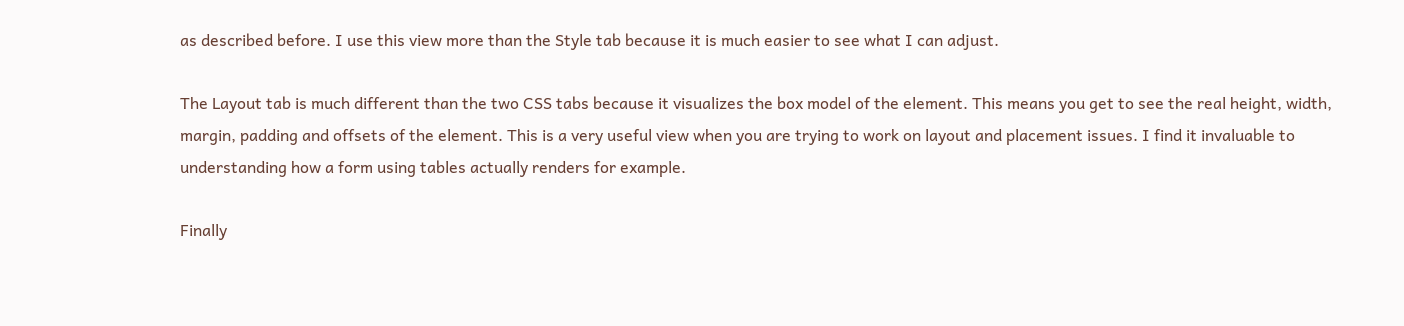as described before. I use this view more than the Style tab because it is much easier to see what I can adjust.

The Layout tab is much different than the two CSS tabs because it visualizes the box model of the element. This means you get to see the real height, width, margin, padding and offsets of the element. This is a very useful view when you are trying to work on layout and placement issues. I find it invaluable to understanding how a form using tables actually renders for example.

Finally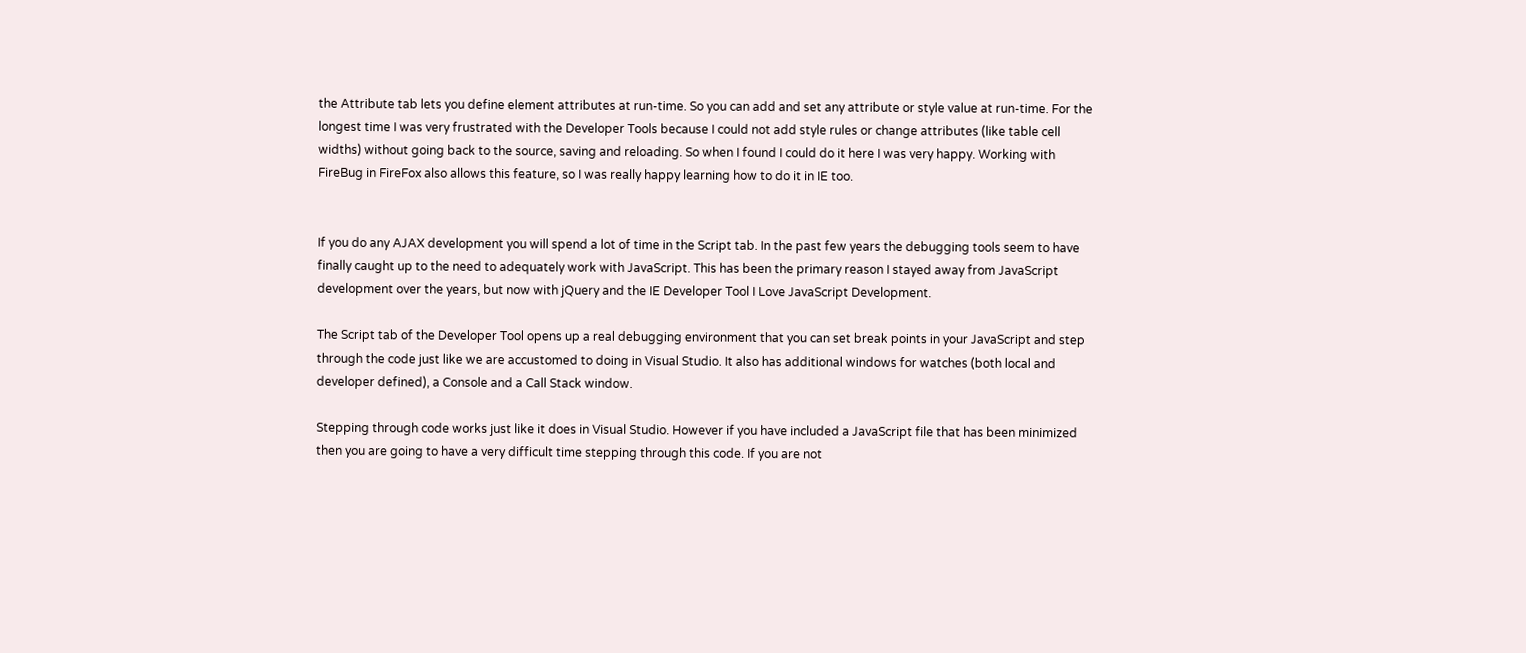the Attribute tab lets you define element attributes at run-time. So you can add and set any attribute or style value at run-time. For the longest time I was very frustrated with the Developer Tools because I could not add style rules or change attributes (like table cell widths) without going back to the source, saving and reloading. So when I found I could do it here I was very happy. Working with FireBug in FireFox also allows this feature, so I was really happy learning how to do it in IE too.


If you do any AJAX development you will spend a lot of time in the Script tab. In the past few years the debugging tools seem to have finally caught up to the need to adequately work with JavaScript. This has been the primary reason I stayed away from JavaScript development over the years, but now with jQuery and the IE Developer Tool I Love JavaScript Development.

The Script tab of the Developer Tool opens up a real debugging environment that you can set break points in your JavaScript and step through the code just like we are accustomed to doing in Visual Studio. It also has additional windows for watches (both local and developer defined), a Console and a Call Stack window.

Stepping through code works just like it does in Visual Studio. However if you have included a JavaScript file that has been minimized then you are going to have a very difficult time stepping through this code. If you are not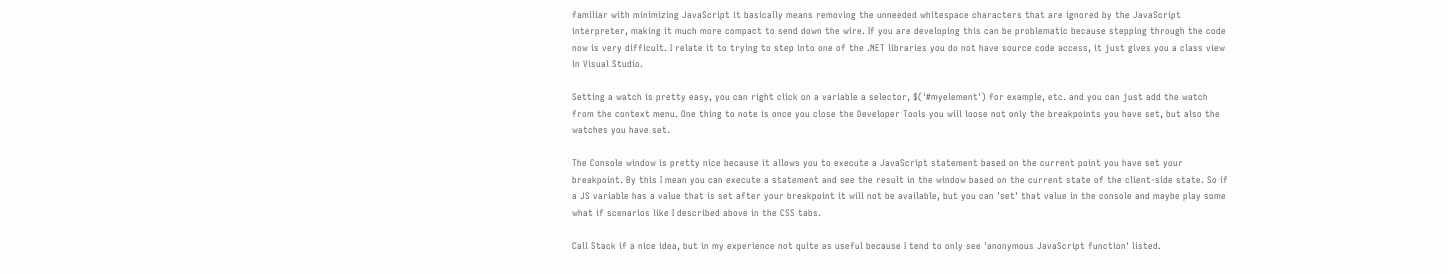familiar with minimizing JavaScript it basically means removing the unneeded whitespace characters that are ignored by the JavaScript interpreter, making it much more compact to send down the wire. If you are developing this can be problematic because stepping through the code now is very difficult. I relate it to trying to step into one of the .NET libraries you do not have source code access, it just gives you a class view in Visual Studio.

Setting a watch is pretty easy, you can right click on a variable a selector, $('#myelement') for example, etc. and you can just add the watch from the context menu. One thing to note is once you close the Developer Tools you will loose not only the breakpoints you have set, but also the watches you have set.

The Console window is pretty nice because it allows you to execute a JavaScript statement based on the current point you have set your breakpoint. By this I mean you can execute a statement and see the result in the window based on the current state of the client-side state. So if a JS variable has a value that is set after your breakpoint it will not be available, but you can 'set' that value in the console and maybe play some what if scenarios like I described above in the CSS tabs.

Call Stack if a nice idea, but in my experience not quite as useful because I tend to only see 'anonymous JavaScript function' listed.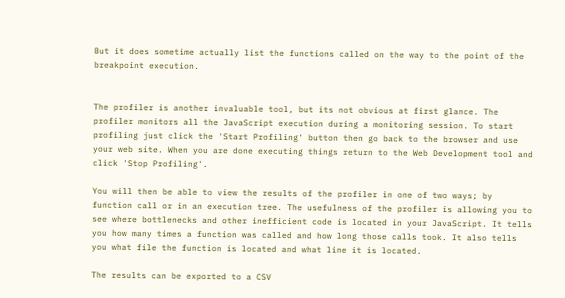But it does sometime actually list the functions called on the way to the point of the breakpoint execution.


The profiler is another invaluable tool, but its not obvious at first glance. The profiler monitors all the JavaScript execution during a monitoring session. To start profiling just click the 'Start Profiling' button then go back to the browser and use your web site. When you are done executing things return to the Web Development tool and click 'Stop Profiling'.

You will then be able to view the results of the profiler in one of two ways; by function call or in an execution tree. The usefulness of the profiler is allowing you to see where bottlenecks and other inefficient code is located in your JavaScript. It tells you how many times a function was called and how long those calls took. It also tells you what file the function is located and what line it is located.

The results can be exported to a CSV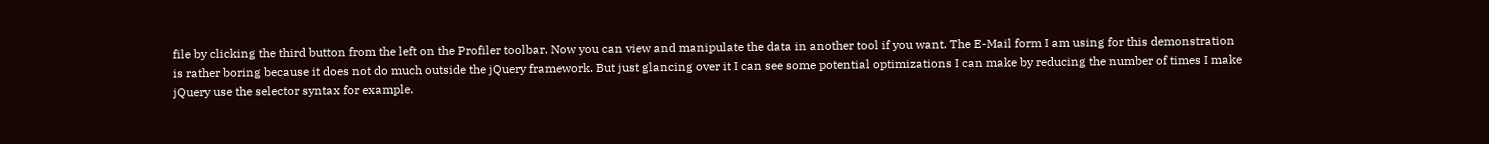file by clicking the third button from the left on the Profiler toolbar. Now you can view and manipulate the data in another tool if you want. The E-Mail form I am using for this demonstration is rather boring because it does not do much outside the jQuery framework. But just glancing over it I can see some potential optimizations I can make by reducing the number of times I make jQuery use the selector syntax for example.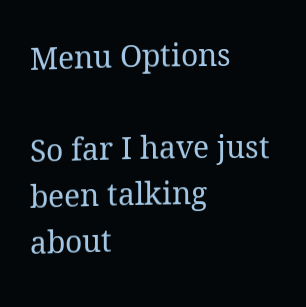Menu Options

So far I have just been talking about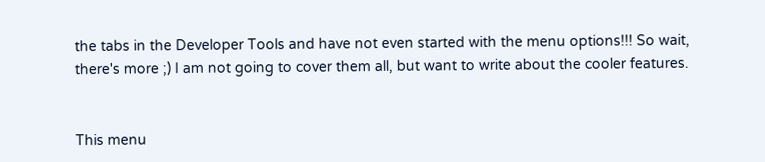the tabs in the Developer Tools and have not even started with the menu options!!! So wait, there's more ;) I am not going to cover them all, but want to write about the cooler features.


This menu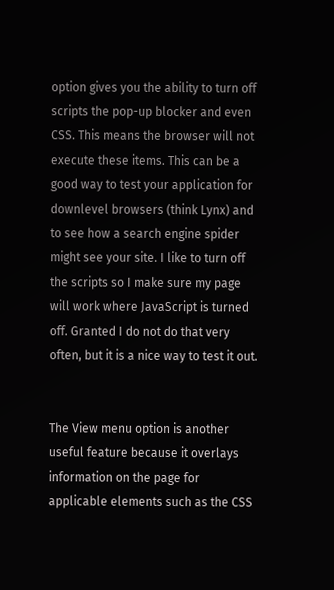option gives you the ability to turn off scripts the pop-up blocker and even CSS. This means the browser will not execute these items. This can be a good way to test your application for downlevel browsers (think Lynx) and to see how a search engine spider might see your site. I like to turn off the scripts so I make sure my page will work where JavaScript is turned off. Granted I do not do that very often, but it is a nice way to test it out.


The View menu option is another useful feature because it overlays information on the page for applicable elements such as the CSS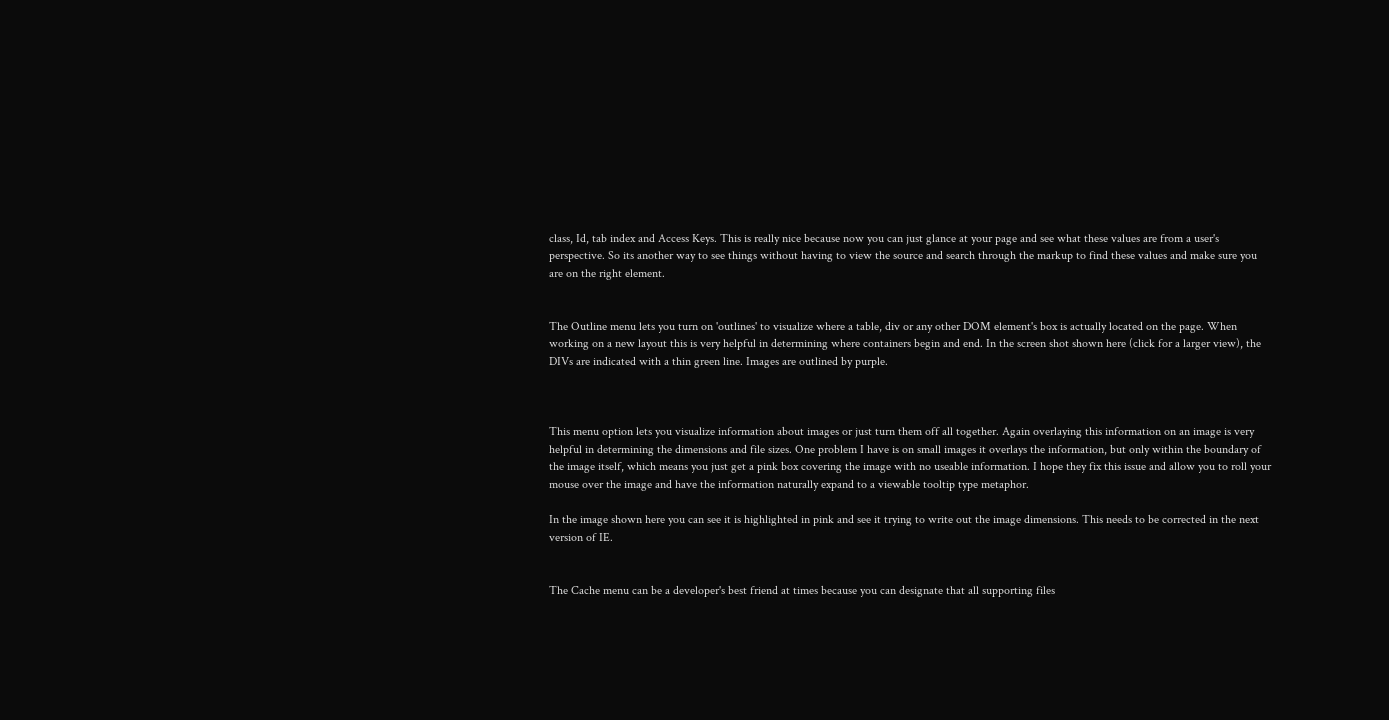class, Id, tab index and Access Keys. This is really nice because now you can just glance at your page and see what these values are from a user's perspective. So its another way to see things without having to view the source and search through the markup to find these values and make sure you are on the right element.


The Outline menu lets you turn on 'outlines' to visualize where a table, div or any other DOM element's box is actually located on the page. When working on a new layout this is very helpful in determining where containers begin and end. In the screen shot shown here (click for a larger view), the DIVs are indicated with a thin green line. Images are outlined by purple.



This menu option lets you visualize information about images or just turn them off all together. Again overlaying this information on an image is very helpful in determining the dimensions and file sizes. One problem I have is on small images it overlays the information, but only within the boundary of the image itself, which means you just get a pink box covering the image with no useable information. I hope they fix this issue and allow you to roll your mouse over the image and have the information naturally expand to a viewable tooltip type metaphor.

In the image shown here you can see it is highlighted in pink and see it trying to write out the image dimensions. This needs to be corrected in the next version of IE.


The Cache menu can be a developer's best friend at times because you can designate that all supporting files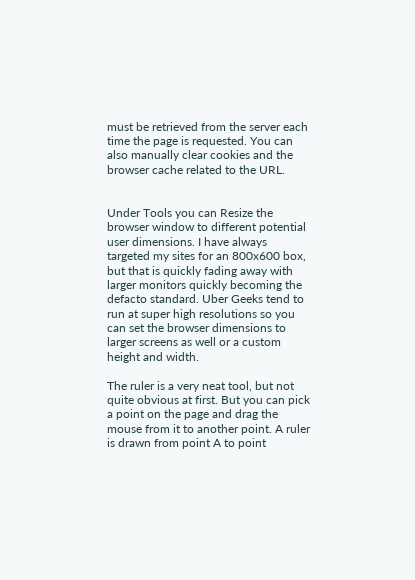must be retrieved from the server each time the page is requested. You can also manually clear cookies and the browser cache related to the URL.


Under Tools you can Resize the browser window to different potential user dimensions. I have always targeted my sites for an 800x600 box, but that is quickly fading away with larger monitors quickly becoming the defacto standard. Uber Geeks tend to run at super high resolutions so you can set the browser dimensions to larger screens as well or a custom height and width.

The ruler is a very neat tool, but not quite obvious at first. But you can pick a point on the page and drag the mouse from it to another point. A ruler is drawn from point A to point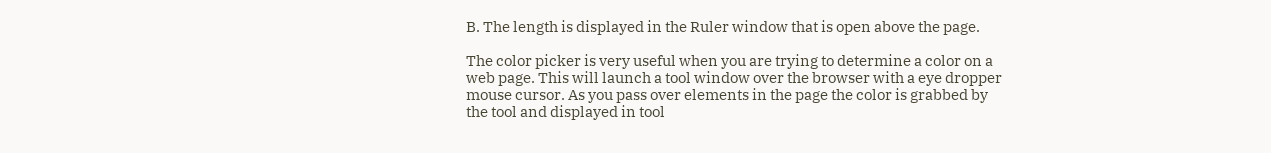B. The length is displayed in the Ruler window that is open above the page.

The color picker is very useful when you are trying to determine a color on a web page. This will launch a tool window over the browser with a eye dropper mouse cursor. As you pass over elements in the page the color is grabbed by the tool and displayed in tool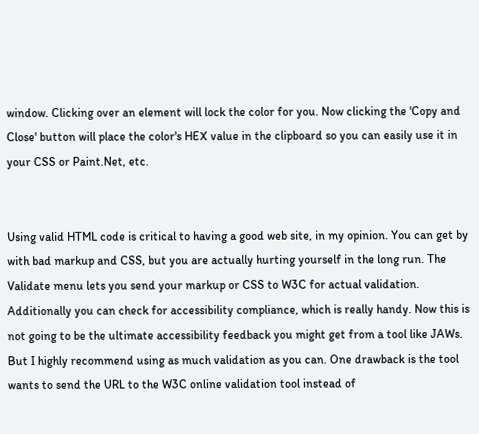window. Clicking over an element will lock the color for you. Now clicking the 'Copy and Close' button will place the color's HEX value in the clipboard so you can easily use it in your CSS or Paint.Net, etc.


Using valid HTML code is critical to having a good web site, in my opinion. You can get by with bad markup and CSS, but you are actually hurting yourself in the long run. The Validate menu lets you send your markup or CSS to W3C for actual validation. Additionally you can check for accessibility compliance, which is really handy. Now this is not going to be the ultimate accessibility feedback you might get from a tool like JAWs. But I highly recommend using as much validation as you can. One drawback is the tool wants to send the URL to the W3C online validation tool instead of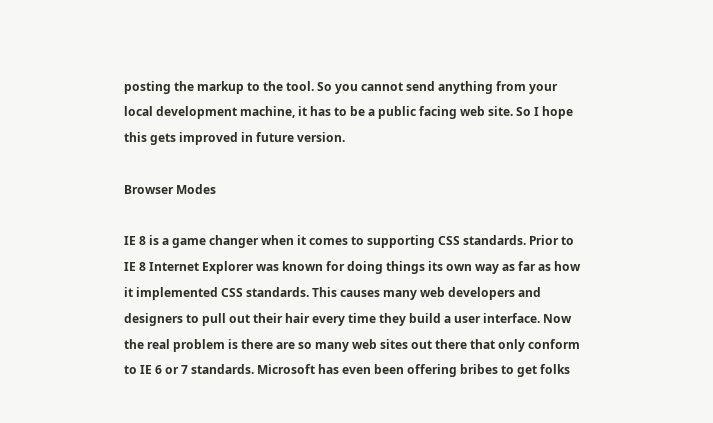posting the markup to the tool. So you cannot send anything from your local development machine, it has to be a public facing web site. So I hope this gets improved in future version.

Browser Modes

IE 8 is a game changer when it comes to supporting CSS standards. Prior to IE 8 Internet Explorer was known for doing things its own way as far as how it implemented CSS standards. This causes many web developers and designers to pull out their hair every time they build a user interface. Now the real problem is there are so many web sites out there that only conform to IE 6 or 7 standards. Microsoft has even been offering bribes to get folks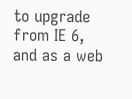to upgrade from IE 6, and as a web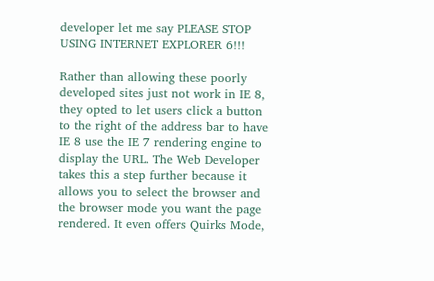developer let me say PLEASE STOP USING INTERNET EXPLORER 6!!!

Rather than allowing these poorly developed sites just not work in IE 8, they opted to let users click a button to the right of the address bar to have IE 8 use the IE 7 rendering engine to display the URL. The Web Developer takes this a step further because it allows you to select the browser and the browser mode you want the page rendered. It even offers Quirks Mode,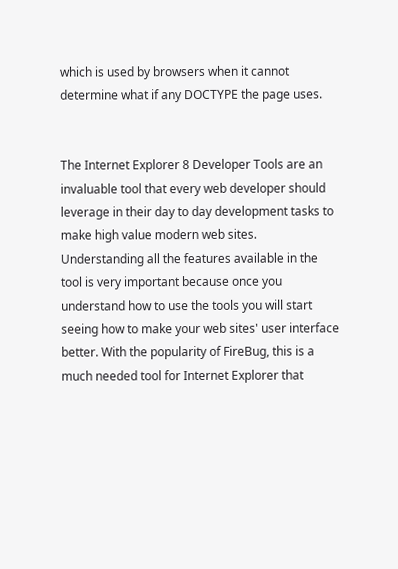which is used by browsers when it cannot determine what if any DOCTYPE the page uses.


The Internet Explorer 8 Developer Tools are an invaluable tool that every web developer should leverage in their day to day development tasks to make high value modern web sites. Understanding all the features available in the tool is very important because once you understand how to use the tools you will start seeing how to make your web sites' user interface better. With the popularity of FireBug, this is a much needed tool for Internet Explorer that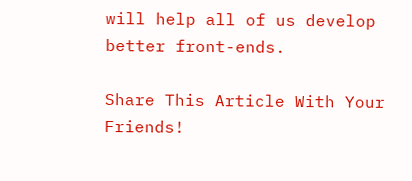will help all of us develop better front-ends.

Share This Article With Your Friends!